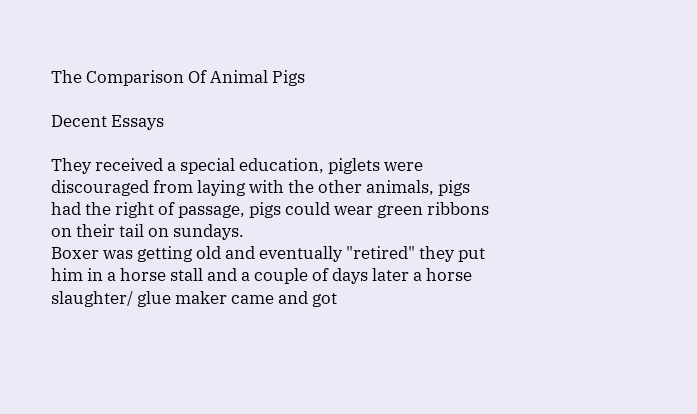The Comparison Of Animal Pigs

Decent Essays

They received a special education, piglets were discouraged from laying with the other animals, pigs had the right of passage, pigs could wear green ribbons on their tail on sundays.
Boxer was getting old and eventually "retired" they put him in a horse stall and a couple of days later a horse slaughter/ glue maker came and got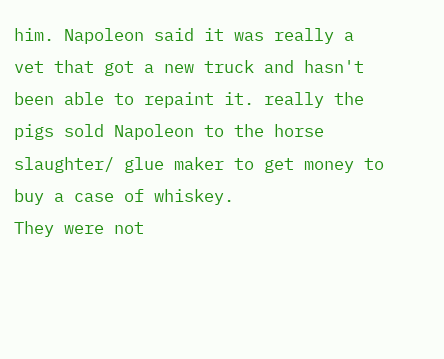him. Napoleon said it was really a vet that got a new truck and hasn't been able to repaint it. really the pigs sold Napoleon to the horse slaughter/ glue maker to get money to buy a case of whiskey.
They were not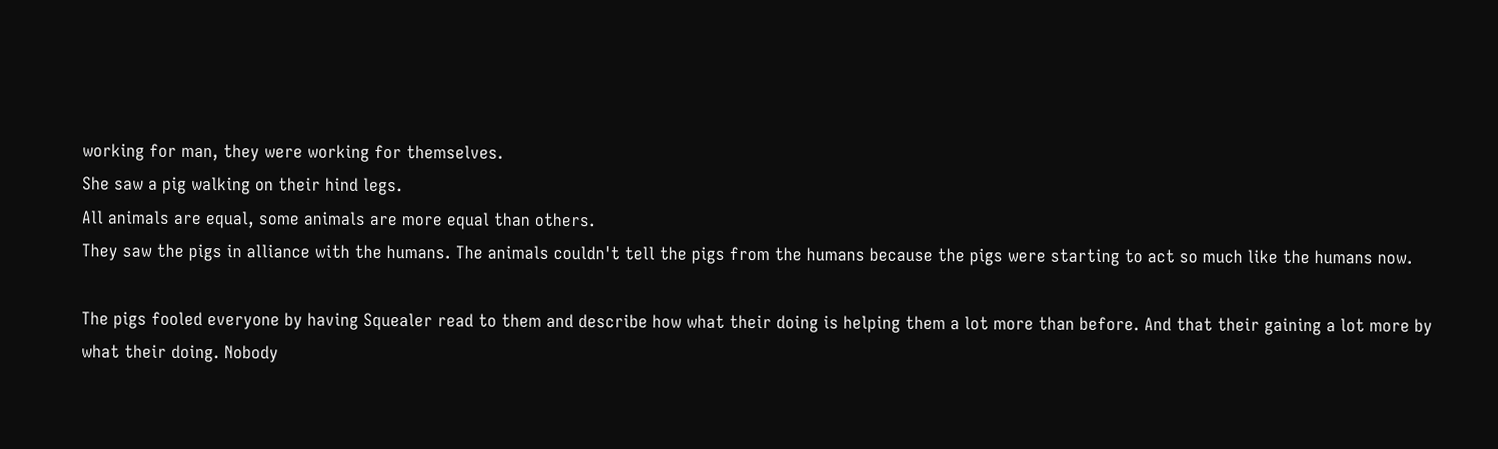working for man, they were working for themselves.
She saw a pig walking on their hind legs.
All animals are equal, some animals are more equal than others.
They saw the pigs in alliance with the humans. The animals couldn't tell the pigs from the humans because the pigs were starting to act so much like the humans now.

The pigs fooled everyone by having Squealer read to them and describe how what their doing is helping them a lot more than before. And that their gaining a lot more by what their doing. Nobody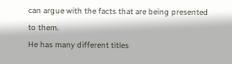can argue with the facts that are being presented to them.
He has many different titles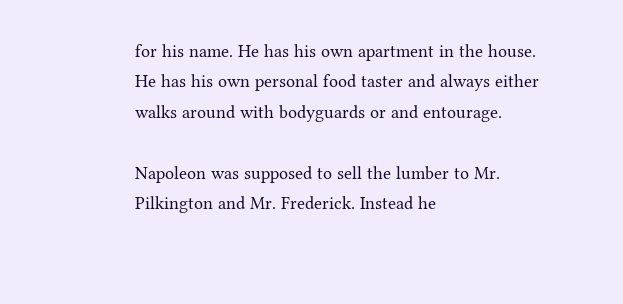for his name. He has his own apartment in the house. He has his own personal food taster and always either walks around with bodyguards or and entourage.

Napoleon was supposed to sell the lumber to Mr. Pilkington and Mr. Frederick. Instead he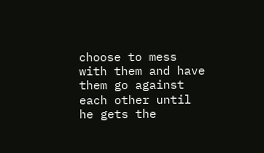choose to mess with them and have them go against each other until he gets the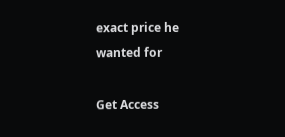exact price he wanted for

Get Access